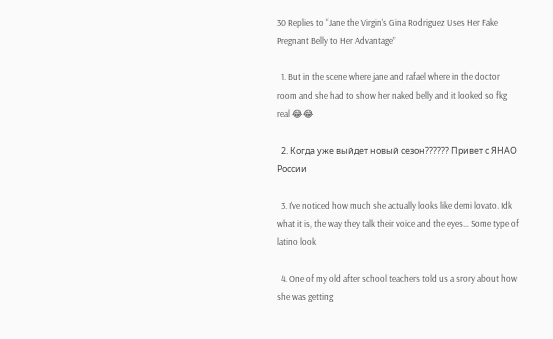30 Replies to “Jane the Virgin's Gina Rodriguez Uses Her Fake Pregnant Belly to Her Advantage”

  1. But in the scene where jane and rafael where in the doctor room and she had to show her naked belly and it looked so fkg real 😂😂

  2. Когда уже выйдет новый сезон?????? Привет с ЯНАО России

  3. I've noticed how much she actually looks like demi lovato. Idk what it is, the way they talk their voice and the eyes… Some type of latino look

  4. One of my old after school teachers told us a srory about how she was getting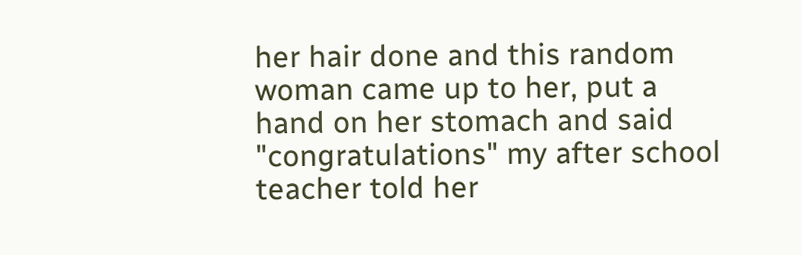her hair done and this random woman came up to her, put a hand on her stomach and said "congratulations" my after school teacher told her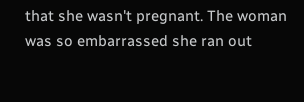that she wasn't pregnant. The woman was so embarrassed she ran out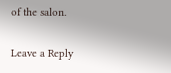of the salon.

Leave a Reply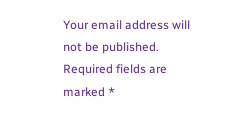Your email address will not be published. Required fields are marked *